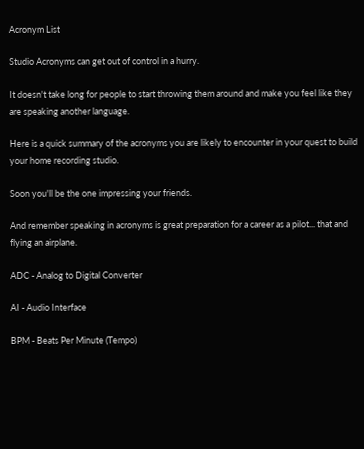Acronym List

Studio Acronyms can get out of control in a hurry.

It doesn't take long for people to start throwing them around and make you feel like they are speaking another language.

Here is a quick summary of the acronyms you are likely to encounter in your quest to build your home recording studio.

Soon you'll be the one impressing your friends.

And remember speaking in acronyms is great preparation for a career as a pilot... that and flying an airplane.

ADC - Analog to Digital Converter

AI - Audio Interface

BPM - Beats Per Minute (Tempo)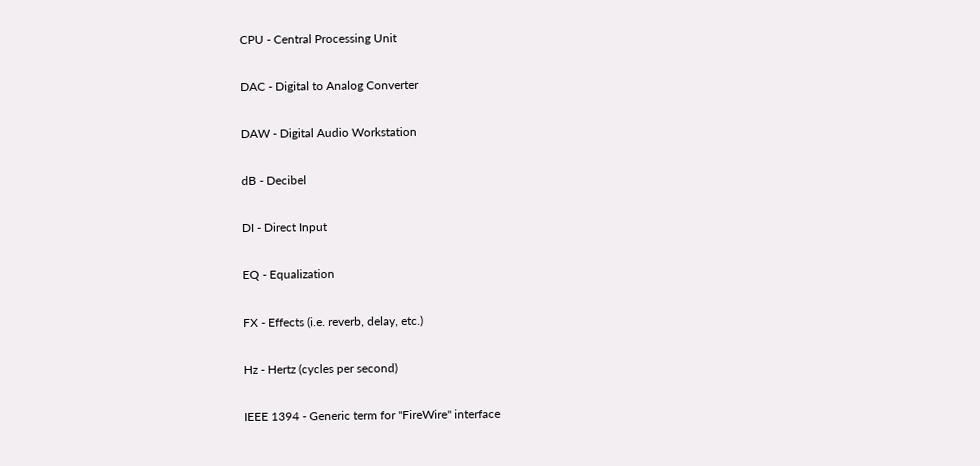CPU - Central Processing Unit

DAC - Digital to Analog Converter

DAW - Digital Audio Workstation

dB - Decibel

DI - Direct Input

EQ - Equalization

FX - Effects (i.e. reverb, delay, etc.)

Hz - Hertz (cycles per second)

IEEE 1394 - Generic term for "FireWire" interface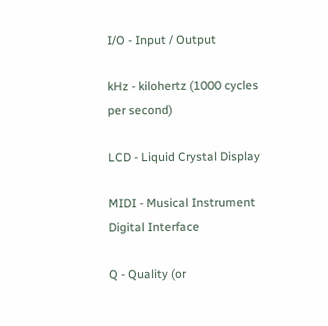I/O - Input / Output

kHz - kilohertz (1000 cycles per second)

LCD - Liquid Crystal Display

MIDI - Musical Instrument Digital Interface

Q - Quality (or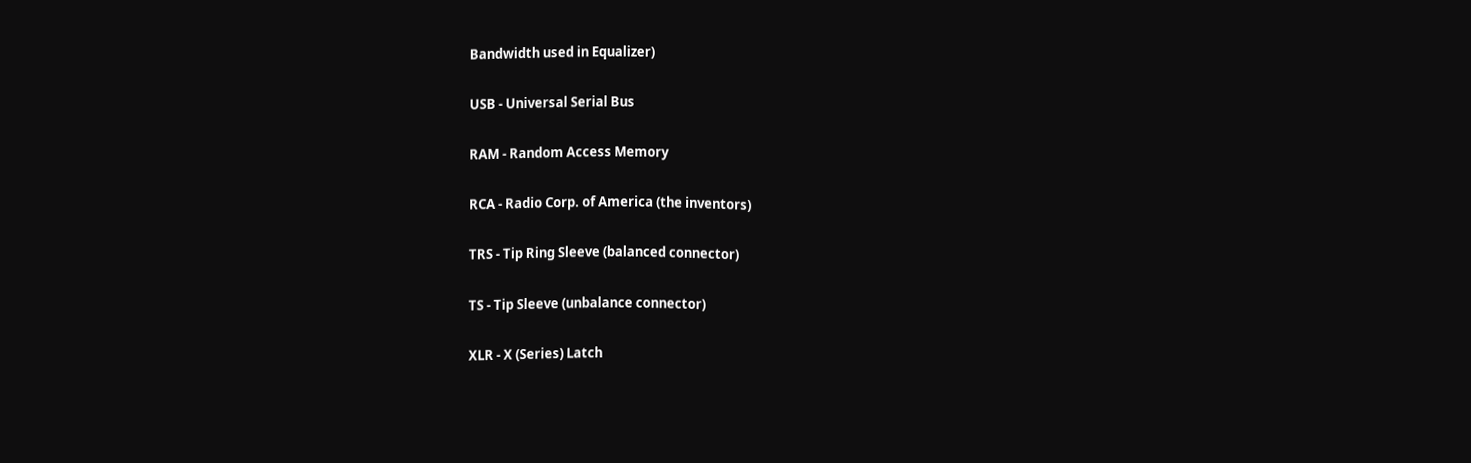Bandwidth used in Equalizer)

USB - Universal Serial Bus

RAM - Random Access Memory

RCA - Radio Corp. of America (the inventors)

TRS - Tip Ring Sleeve (balanced connector)

TS - Tip Sleeve (unbalance connector)

XLR - X (Series) Latch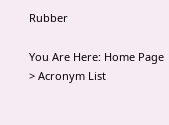Rubber

You Are Here: Home Page > Acronym List